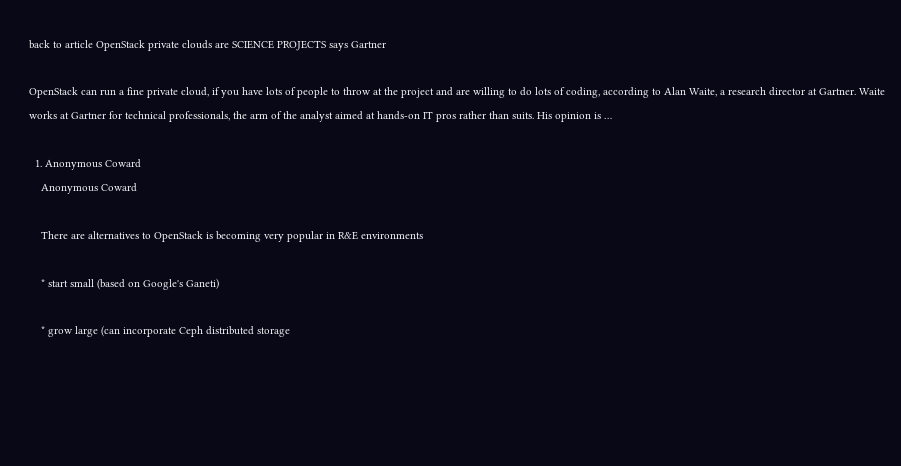back to article OpenStack private clouds are SCIENCE PROJECTS says Gartner

OpenStack can run a fine private cloud, if you have lots of people to throw at the project and are willing to do lots of coding, according to Alan Waite, a research director at Gartner. Waite works at Gartner for technical professionals, the arm of the analyst aimed at hands-on IT pros rather than suits. His opinion is …

  1. Anonymous Coward
    Anonymous Coward

    There are alternatives to OpenStack is becoming very popular in R&E environments

    * start small (based on Google's Ganeti)

    * grow large (can incorporate Ceph distributed storage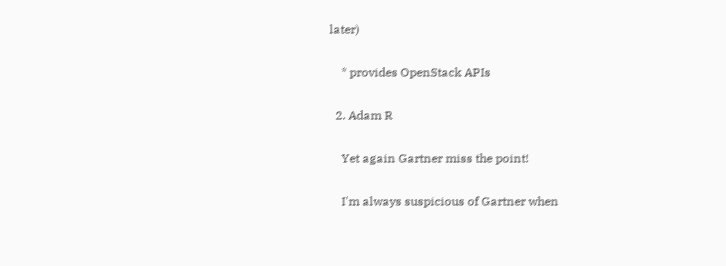later)

    * provides OpenStack APIs

  2. Adam R

    Yet again Gartner miss the point!

    I'm always suspicious of Gartner when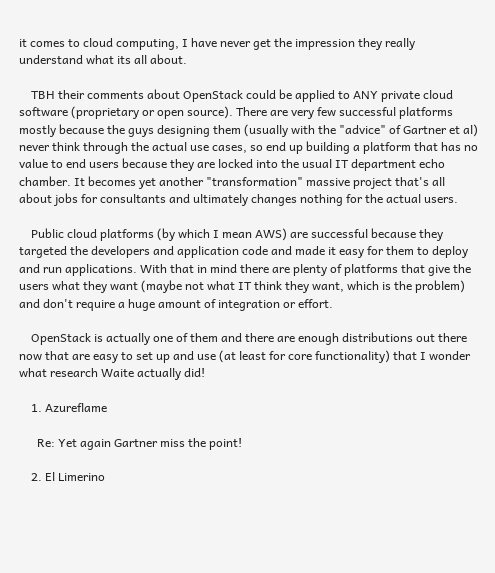it comes to cloud computing, I have never get the impression they really understand what its all about.

    TBH their comments about OpenStack could be applied to ANY private cloud software (proprietary or open source). There are very few successful platforms mostly because the guys designing them (usually with the "advice" of Gartner et al) never think through the actual use cases, so end up building a platform that has no value to end users because they are locked into the usual IT department echo chamber. It becomes yet another "transformation" massive project that's all about jobs for consultants and ultimately changes nothing for the actual users.

    Public cloud platforms (by which I mean AWS) are successful because they targeted the developers and application code and made it easy for them to deploy and run applications. With that in mind there are plenty of platforms that give the users what they want (maybe not what IT think they want, which is the problem) and don't require a huge amount of integration or effort.

    OpenStack is actually one of them and there are enough distributions out there now that are easy to set up and use (at least for core functionality) that I wonder what research Waite actually did!

    1. Azureflame

      Re: Yet again Gartner miss the point!

    2. El Limerino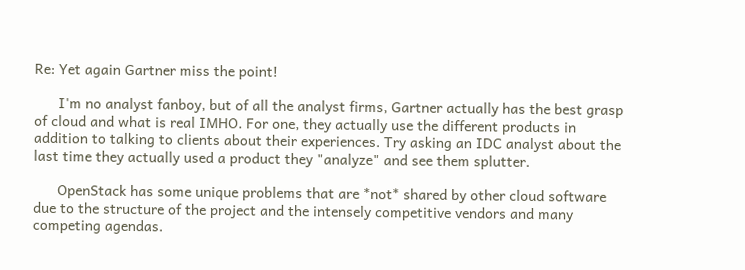Re: Yet again Gartner miss the point!

      I'm no analyst fanboy, but of all the analyst firms, Gartner actually has the best grasp of cloud and what is real IMHO. For one, they actually use the different products in addition to talking to clients about their experiences. Try asking an IDC analyst about the last time they actually used a product they "analyze" and see them splutter.

      OpenStack has some unique problems that are *not* shared by other cloud software due to the structure of the project and the intensely competitive vendors and many competing agendas.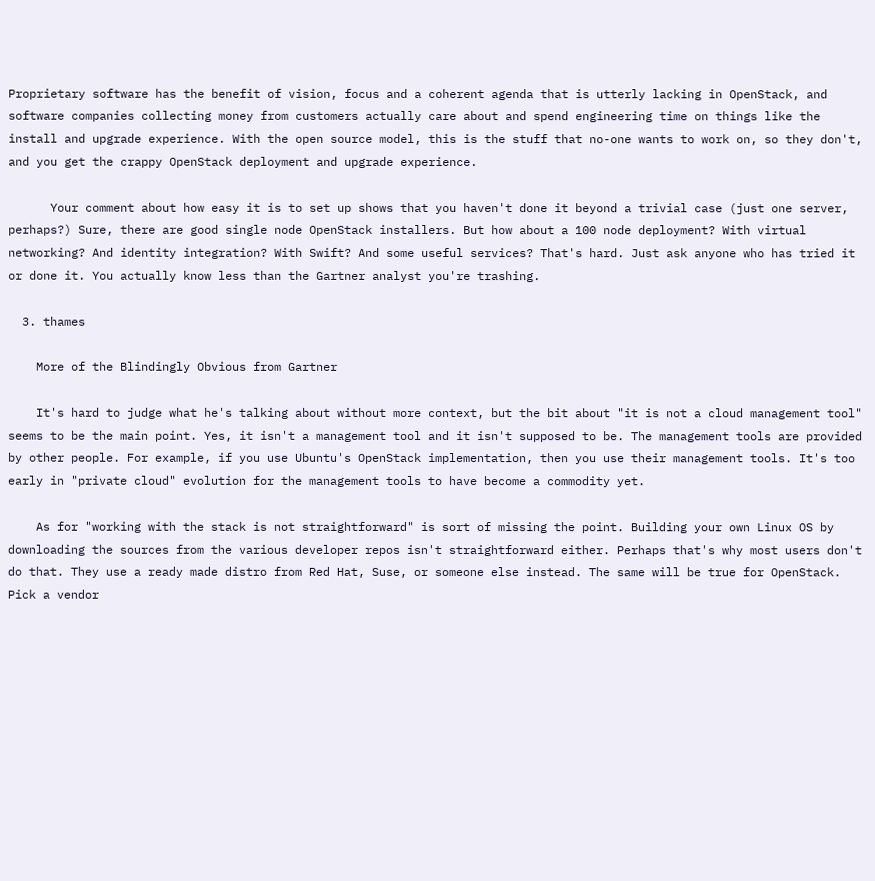Proprietary software has the benefit of vision, focus and a coherent agenda that is utterly lacking in OpenStack, and software companies collecting money from customers actually care about and spend engineering time on things like the install and upgrade experience. With the open source model, this is the stuff that no-one wants to work on, so they don't, and you get the crappy OpenStack deployment and upgrade experience.

      Your comment about how easy it is to set up shows that you haven't done it beyond a trivial case (just one server, perhaps?) Sure, there are good single node OpenStack installers. But how about a 100 node deployment? With virtual networking? And identity integration? With Swift? And some useful services? That's hard. Just ask anyone who has tried it or done it. You actually know less than the Gartner analyst you're trashing.

  3. thames

    More of the Blindingly Obvious from Gartner

    It's hard to judge what he's talking about without more context, but the bit about "it is not a cloud management tool" seems to be the main point. Yes, it isn't a management tool and it isn't supposed to be. The management tools are provided by other people. For example, if you use Ubuntu's OpenStack implementation, then you use their management tools. It's too early in "private cloud" evolution for the management tools to have become a commodity yet.

    As for "working with the stack is not straightforward" is sort of missing the point. Building your own Linux OS by downloading the sources from the various developer repos isn't straightforward either. Perhaps that's why most users don't do that. They use a ready made distro from Red Hat, Suse, or someone else instead. The same will be true for OpenStack. Pick a vendor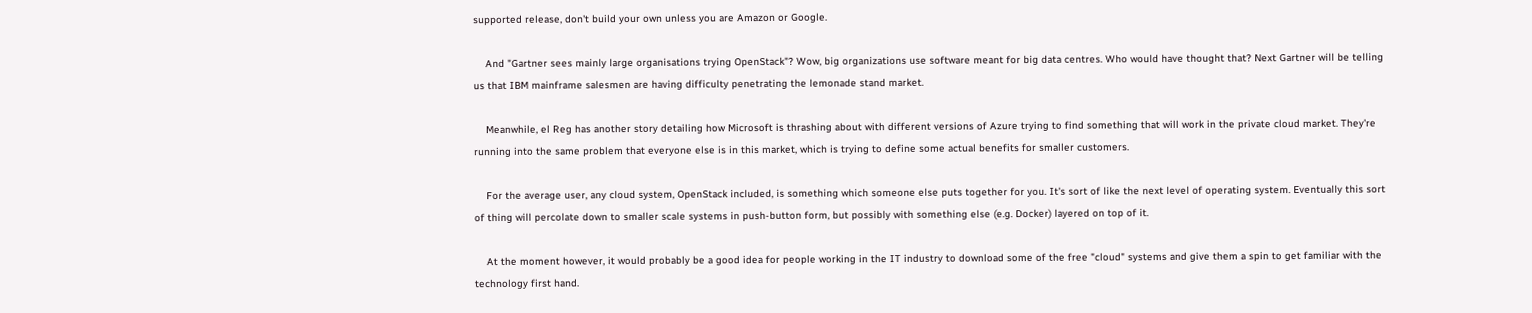supported release, don't build your own unless you are Amazon or Google.

    And "Gartner sees mainly large organisations trying OpenStack"? Wow, big organizations use software meant for big data centres. Who would have thought that? Next Gartner will be telling us that IBM mainframe salesmen are having difficulty penetrating the lemonade stand market.

    Meanwhile, el Reg has another story detailing how Microsoft is thrashing about with different versions of Azure trying to find something that will work in the private cloud market. They're running into the same problem that everyone else is in this market, which is trying to define some actual benefits for smaller customers.

    For the average user, any cloud system, OpenStack included, is something which someone else puts together for you. It's sort of like the next level of operating system. Eventually this sort of thing will percolate down to smaller scale systems in push-button form, but possibly with something else (e.g. Docker) layered on top of it.

    At the moment however, it would probably be a good idea for people working in the IT industry to download some of the free "cloud" systems and give them a spin to get familiar with the technology first hand.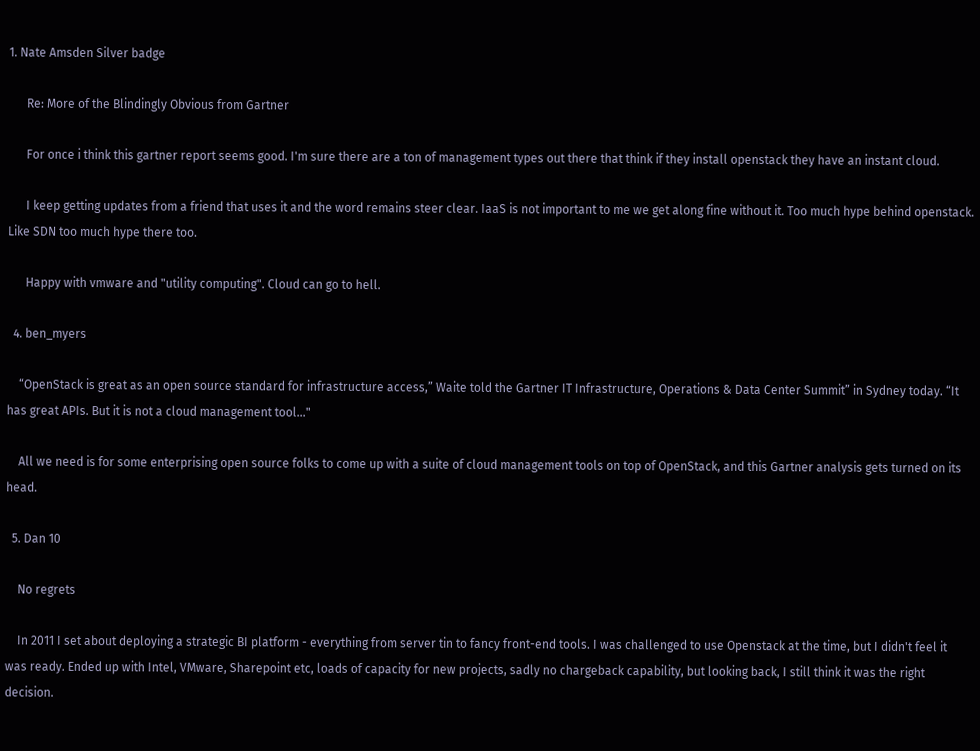1. Nate Amsden Silver badge

      Re: More of the Blindingly Obvious from Gartner

      For once i think this gartner report seems good. I'm sure there are a ton of management types out there that think if they install openstack they have an instant cloud.

      I keep getting updates from a friend that uses it and the word remains steer clear. IaaS is not important to me we get along fine without it. Too much hype behind openstack. Like SDN too much hype there too.

      Happy with vmware and "utility computing". Cloud can go to hell.

  4. ben_myers

    “OpenStack is great as an open source standard for infrastructure access,” Waite told the Gartner IT Infrastructure, Operations & Data Center Summit” in Sydney today. “It has great APIs. But it is not a cloud management tool..."

    All we need is for some enterprising open source folks to come up with a suite of cloud management tools on top of OpenStack, and this Gartner analysis gets turned on its head.

  5. Dan 10

    No regrets

    In 2011 I set about deploying a strategic BI platform - everything from server tin to fancy front-end tools. I was challenged to use Openstack at the time, but I didn't feel it was ready. Ended up with Intel, VMware, Sharepoint etc, loads of capacity for new projects, sadly no chargeback capability, but looking back, I still think it was the right decision.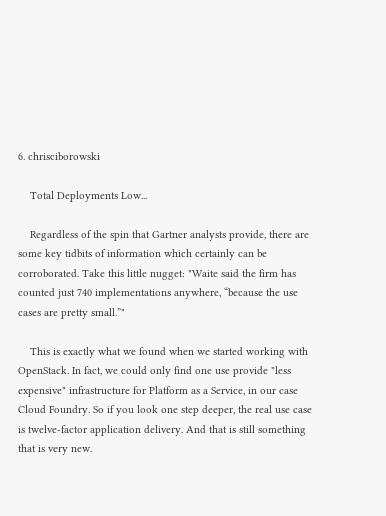6. chrisciborowski

    Total Deployments Low...

    Regardless of the spin that Gartner analysts provide, there are some key tidbits of information which certainly can be corroborated. Take this little nugget: "Waite said the firm has counted just 740 implementations anywhere, “because the use cases are pretty small.”"

    This is exactly what we found when we started working with OpenStack. In fact, we could only find one use provide "less expensive" infrastructure for Platform as a Service, in our case Cloud Foundry. So if you look one step deeper, the real use case is twelve-factor application delivery. And that is still something that is very new.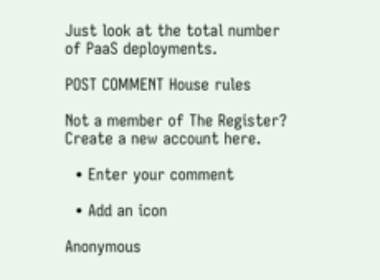Just look at the total number of PaaS deployments.

POST COMMENT House rules

Not a member of The Register? Create a new account here.

  • Enter your comment

  • Add an icon

Anonymous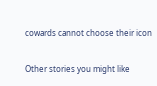cowards cannot choose their icon

Other stories you might like